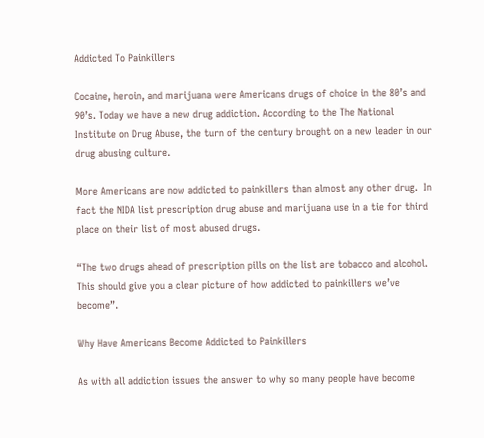Addicted To Painkillers

Cocaine, heroin, and marijuana were Americans drugs of choice in the 80’s and 90’s. Today we have a new drug addiction. According to the The National Institute on Drug Abuse, the turn of the century brought on a new leader in our drug abusing culture.

More Americans are now addicted to painkillers than almost any other drug.  In fact the NIDA list prescription drug abuse and marijuana use in a tie for third place on their list of most abused drugs.

“The two drugs ahead of prescription pills on the list are tobacco and alcohol. This should give you a clear picture of how addicted to painkillers we’ve become”.

Why Have Americans Become Addicted to Painkillers

As with all addiction issues the answer to why so many people have become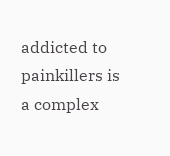addicted to painkillers is a complex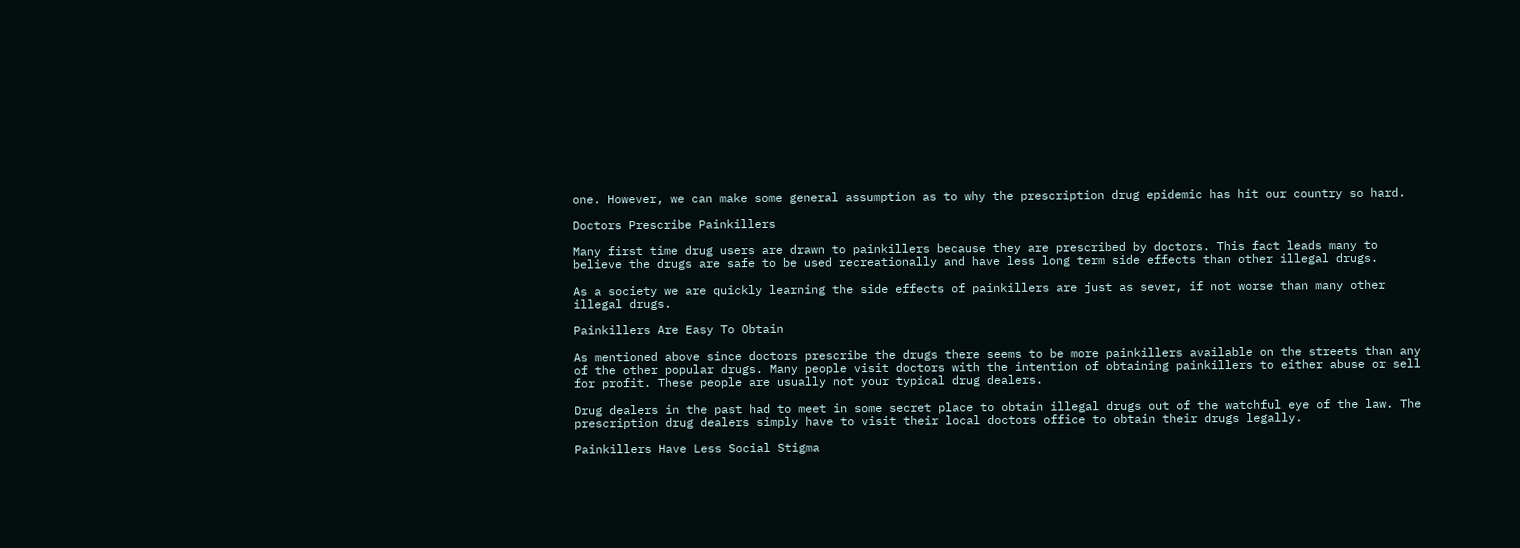one. However, we can make some general assumption as to why the prescription drug epidemic has hit our country so hard.

Doctors Prescribe Painkillers

Many first time drug users are drawn to painkillers because they are prescribed by doctors. This fact leads many to believe the drugs are safe to be used recreationally and have less long term side effects than other illegal drugs.

As a society we are quickly learning the side effects of painkillers are just as sever, if not worse than many other illegal drugs.

Painkillers Are Easy To Obtain

As mentioned above since doctors prescribe the drugs there seems to be more painkillers available on the streets than any of the other popular drugs. Many people visit doctors with the intention of obtaining painkillers to either abuse or sell for profit. These people are usually not your typical drug dealers.

Drug dealers in the past had to meet in some secret place to obtain illegal drugs out of the watchful eye of the law. The prescription drug dealers simply have to visit their local doctors office to obtain their drugs legally.

Painkillers Have Less Social Stigma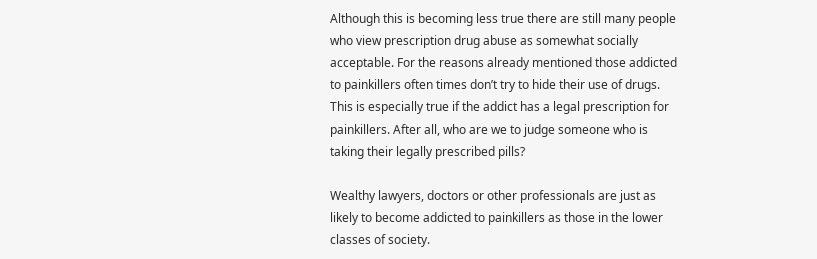Although this is becoming less true there are still many people who view prescription drug abuse as somewhat socially acceptable. For the reasons already mentioned those addicted to painkillers often times don’t try to hide their use of drugs. This is especially true if the addict has a legal prescription for painkillers. After all, who are we to judge someone who is taking their legally prescribed pills?

Wealthy lawyers, doctors or other professionals are just as likely to become addicted to painkillers as those in the lower classes of society.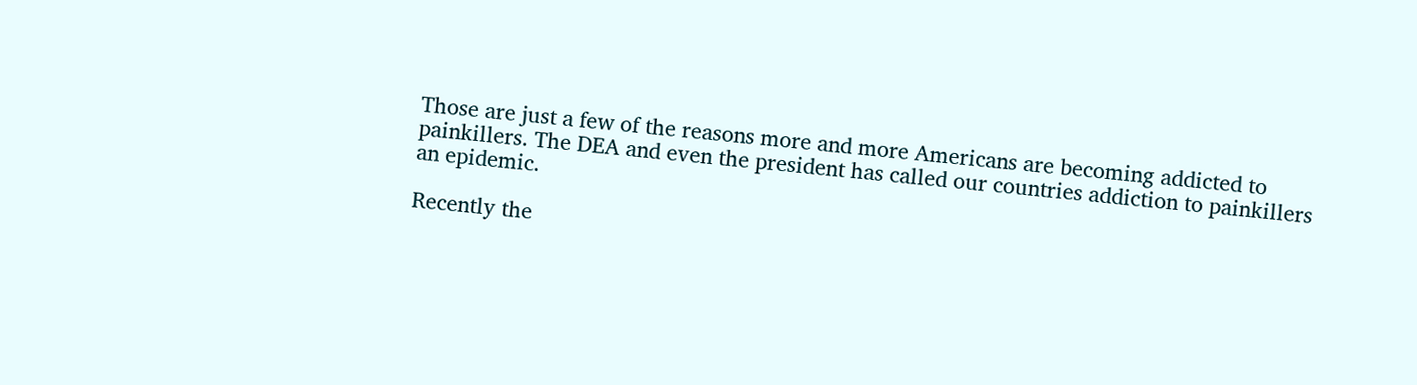Those are just a few of the reasons more and more Americans are becoming addicted to painkillers. The DEA and even the president has called our countries addiction to painkillers an epidemic.

Recently the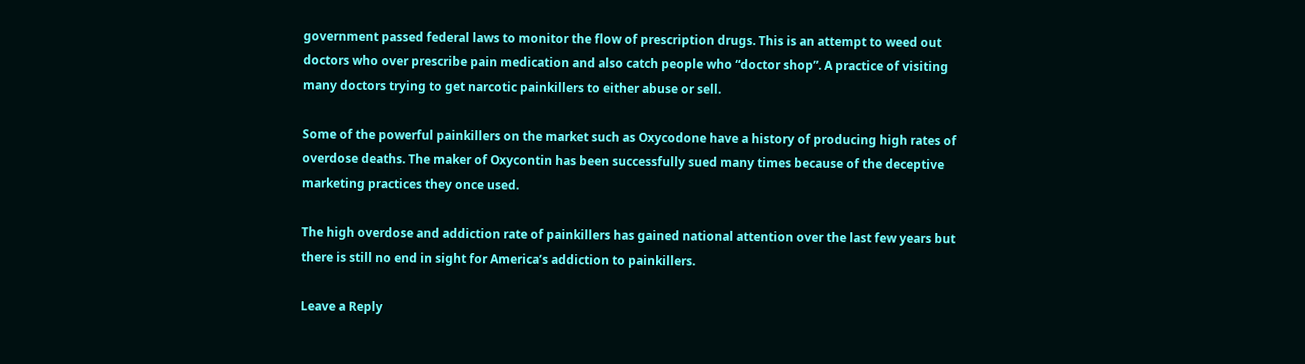government passed federal laws to monitor the flow of prescription drugs. This is an attempt to weed out doctors who over prescribe pain medication and also catch people who “doctor shop”. A practice of visiting many doctors trying to get narcotic painkillers to either abuse or sell.

Some of the powerful painkillers on the market such as Oxycodone have a history of producing high rates of overdose deaths. The maker of Oxycontin has been successfully sued many times because of the deceptive marketing practices they once used.

The high overdose and addiction rate of painkillers has gained national attention over the last few years but there is still no end in sight for America’s addiction to painkillers.

Leave a Reply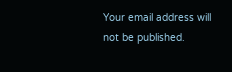Your email address will not be published.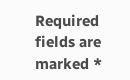Required fields are marked *